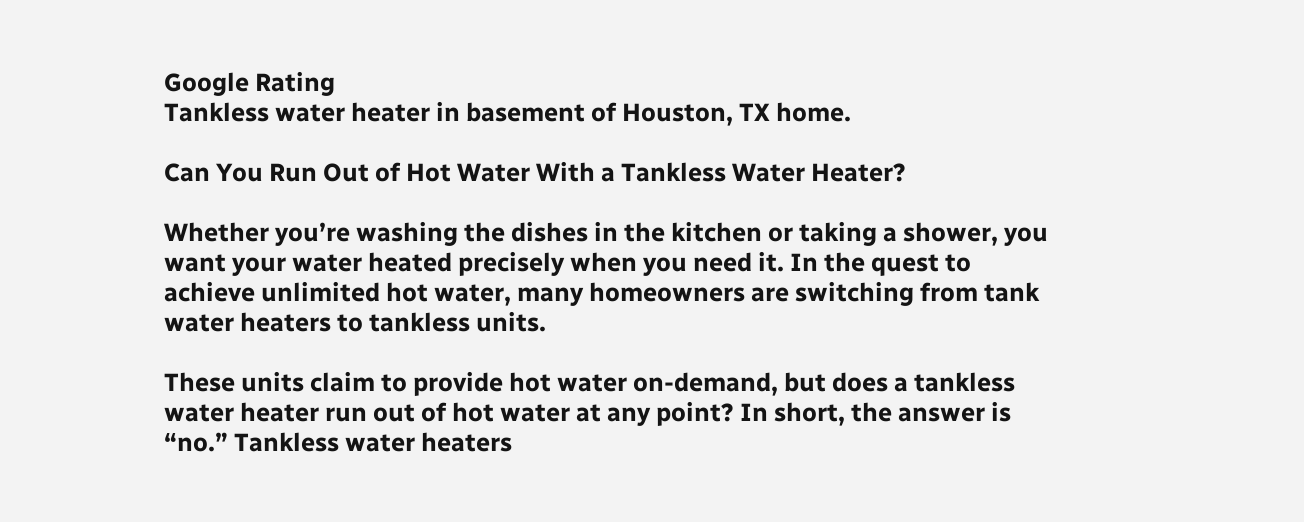Google Rating
Tankless water heater in basement of Houston, TX home.

Can You Run Out of Hot Water With a Tankless Water Heater?

Whether you’re washing the dishes in the kitchen or taking a shower, you want your water heated precisely when you need it. In the quest to achieve unlimited hot water, many homeowners are switching from tank water heaters to tankless units.

These units claim to provide hot water on-demand, but does a tankless water heater run out of hot water at any point? In short, the answer is “no.” Tankless water heaters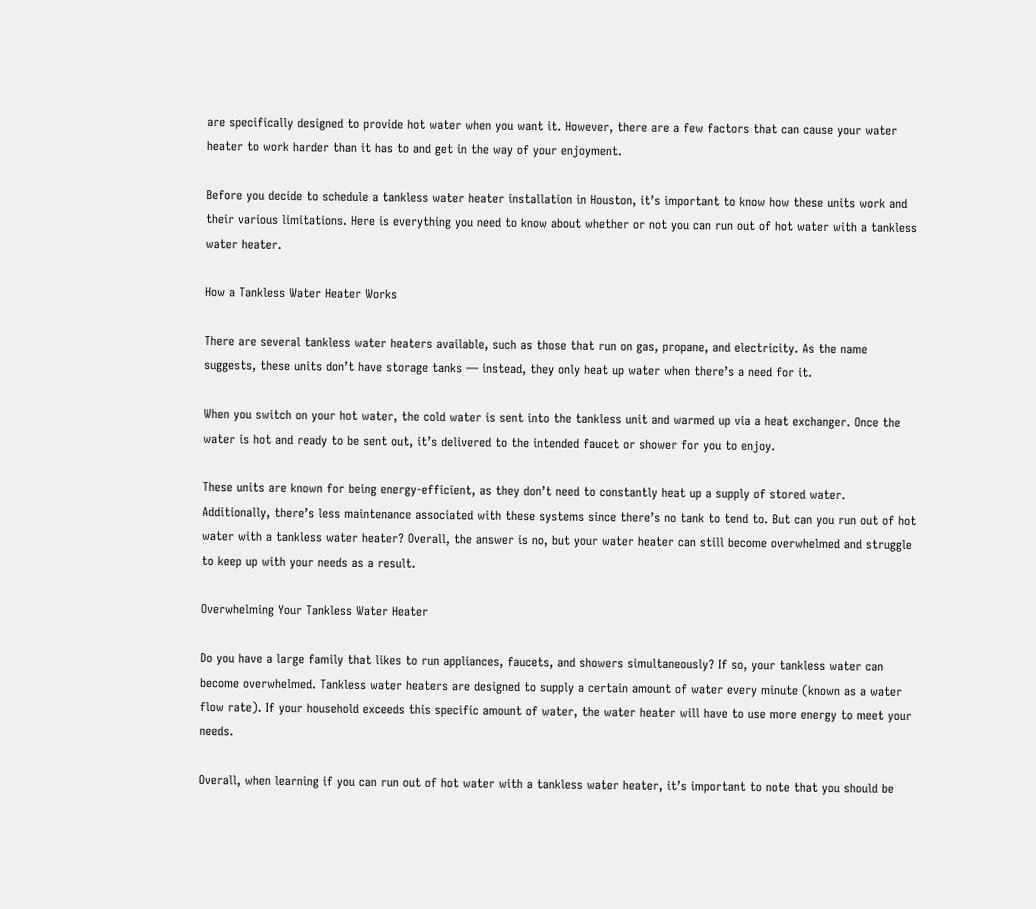are specifically designed to provide hot water when you want it. However, there are a few factors that can cause your water heater to work harder than it has to and get in the way of your enjoyment.

Before you decide to schedule a tankless water heater installation in Houston, it’s important to know how these units work and their various limitations. Here is everything you need to know about whether or not you can run out of hot water with a tankless water heater.

How a Tankless Water Heater Works

There are several tankless water heaters available, such as those that run on gas, propane, and electricity. As the name suggests, these units don’t have storage tanks — instead, they only heat up water when there’s a need for it.

When you switch on your hot water, the cold water is sent into the tankless unit and warmed up via a heat exchanger. Once the water is hot and ready to be sent out, it’s delivered to the intended faucet or shower for you to enjoy.

These units are known for being energy-efficient, as they don’t need to constantly heat up a supply of stored water. Additionally, there’s less maintenance associated with these systems since there’s no tank to tend to. But can you run out of hot water with a tankless water heater? Overall, the answer is no, but your water heater can still become overwhelmed and struggle to keep up with your needs as a result.

Overwhelming Your Tankless Water Heater

Do you have a large family that likes to run appliances, faucets, and showers simultaneously? If so, your tankless water can become overwhelmed. Tankless water heaters are designed to supply a certain amount of water every minute (known as a water flow rate). If your household exceeds this specific amount of water, the water heater will have to use more energy to meet your needs.

Overall, when learning if you can run out of hot water with a tankless water heater, it’s important to note that you should be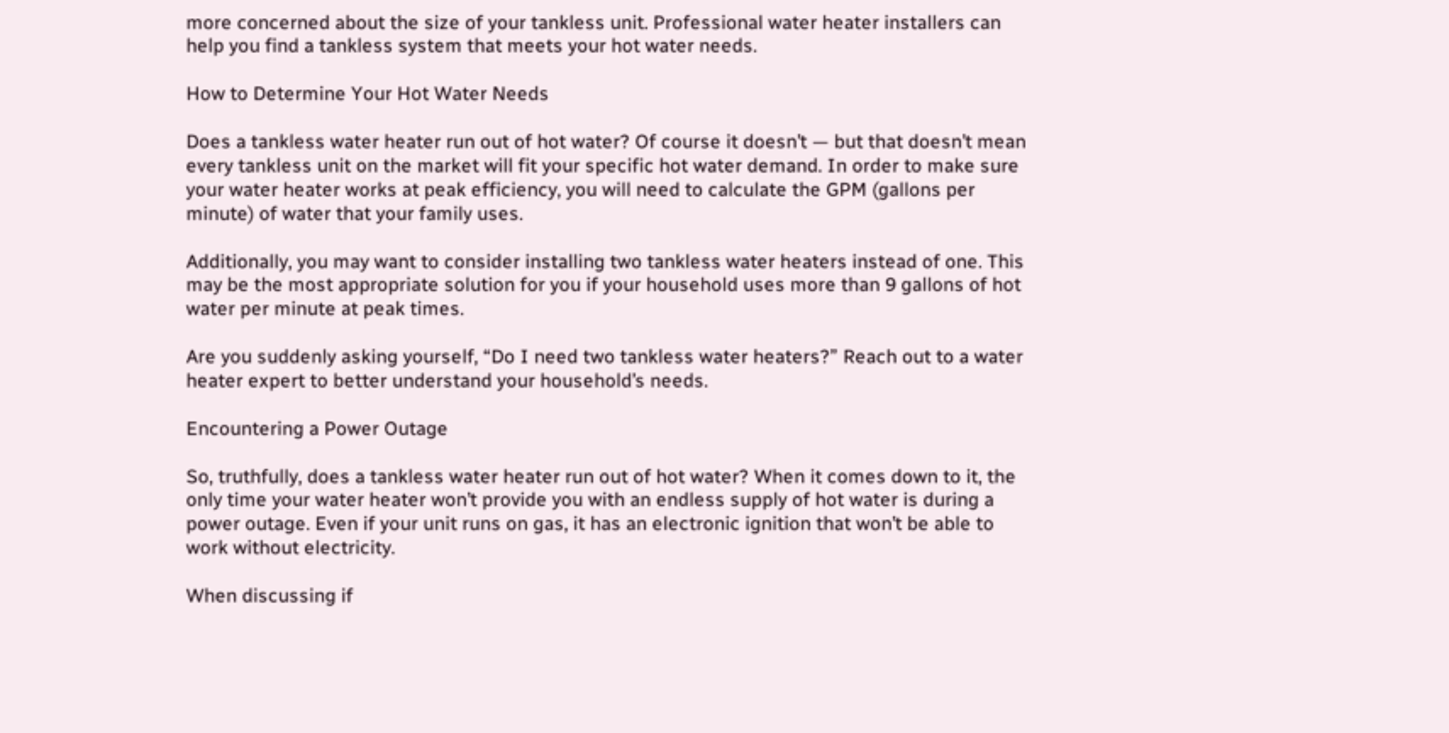more concerned about the size of your tankless unit. Professional water heater installers can help you find a tankless system that meets your hot water needs.

How to Determine Your Hot Water Needs

Does a tankless water heater run out of hot water? Of course it doesn’t — but that doesn’t mean every tankless unit on the market will fit your specific hot water demand. In order to make sure your water heater works at peak efficiency, you will need to calculate the GPM (gallons per minute) of water that your family uses.

Additionally, you may want to consider installing two tankless water heaters instead of one. This may be the most appropriate solution for you if your household uses more than 9 gallons of hot water per minute at peak times.

Are you suddenly asking yourself, “Do I need two tankless water heaters?” Reach out to a water heater expert to better understand your household’s needs.

Encountering a Power Outage

So, truthfully, does a tankless water heater run out of hot water? When it comes down to it, the only time your water heater won’t provide you with an endless supply of hot water is during a power outage. Even if your unit runs on gas, it has an electronic ignition that won’t be able to work without electricity.

When discussing if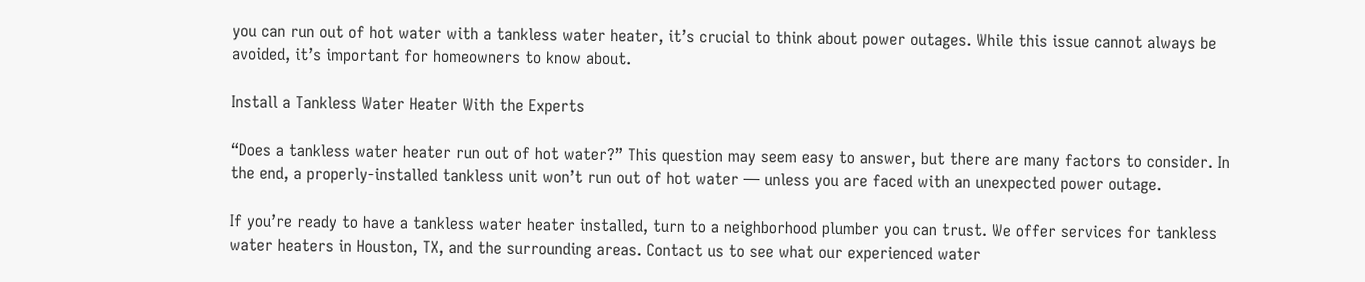you can run out of hot water with a tankless water heater, it’s crucial to think about power outages. While this issue cannot always be avoided, it’s important for homeowners to know about.

Install a Tankless Water Heater With the Experts

“Does a tankless water heater run out of hot water?” This question may seem easy to answer, but there are many factors to consider. In the end, a properly-installed tankless unit won’t run out of hot water — unless you are faced with an unexpected power outage.

If you’re ready to have a tankless water heater installed, turn to a neighborhood plumber you can trust. We offer services for tankless water heaters in Houston, TX, and the surrounding areas. Contact us to see what our experienced water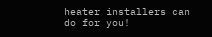heater installers can do for you!